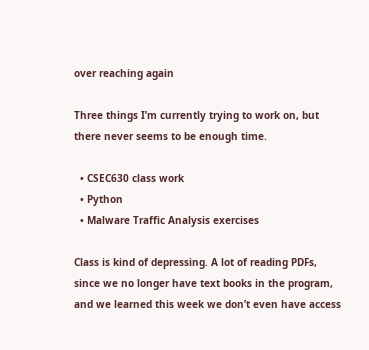over reaching again

Three things I’m currently trying to work on, but there never seems to be enough time.

  • CSEC630 class work
  • Python
  • Malware Traffic Analysis exercises

Class is kind of depressing. A lot of reading PDFs, since we no longer have text books in the program, and we learned this week we don’t even have access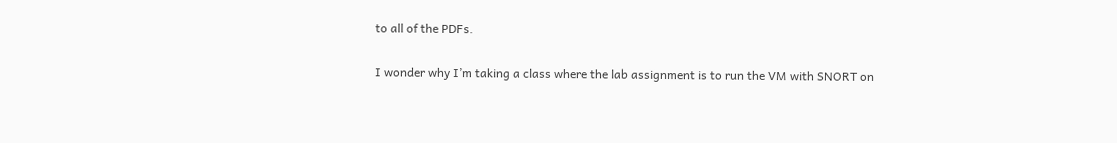to all of the PDFs.

I wonder why I’m taking a class where the lab assignment is to run the VM with SNORT on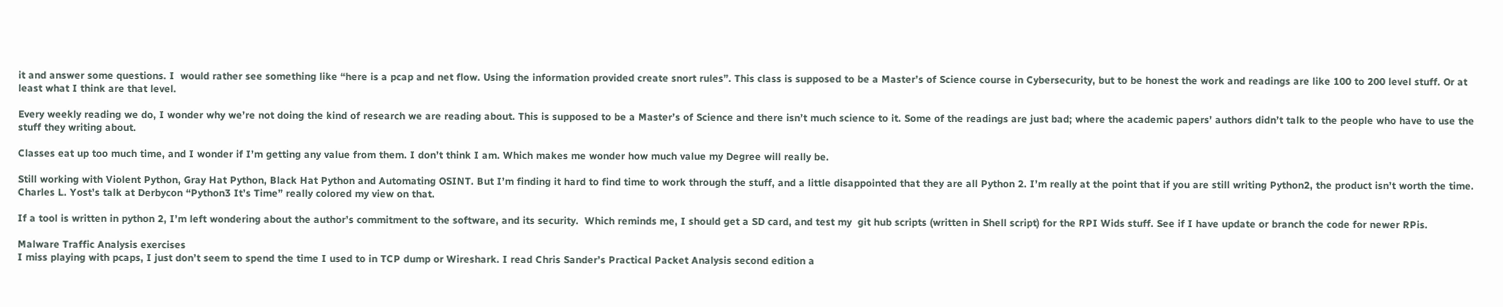it and answer some questions. I  would rather see something like “here is a pcap and net flow. Using the information provided create snort rules”. This class is supposed to be a Master’s of Science course in Cybersecurity, but to be honest the work and readings are like 100 to 200 level stuff. Or at least what I think are that level.

Every weekly reading we do, I wonder why we’re not doing the kind of research we are reading about. This is supposed to be a Master’s of Science and there isn’t much science to it. Some of the readings are just bad; where the academic papers’ authors didn’t talk to the people who have to use the stuff they writing about.

Classes eat up too much time, and I wonder if I’m getting any value from them. I don’t think I am. Which makes me wonder how much value my Degree will really be.

Still working with Violent Python, Gray Hat Python, Black Hat Python and Automating OSINT. But I’m finding it hard to find time to work through the stuff, and a little disappointed that they are all Python 2. I’m really at the point that if you are still writing Python2, the product isn’t worth the time. Charles L. Yost’s talk at Derbycon “Python3 It’s Time” really colored my view on that.

If a tool is written in python 2, I’m left wondering about the author’s commitment to the software, and its security.  Which reminds me, I should get a SD card, and test my  git hub scripts (written in Shell script) for the RPI Wids stuff. See if I have update or branch the code for newer RPis.

Malware Traffic Analysis exercises
I miss playing with pcaps, I just don’t seem to spend the time I used to in TCP dump or Wireshark. I read Chris Sander’s Practical Packet Analysis second edition a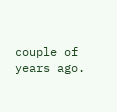couple of years ago.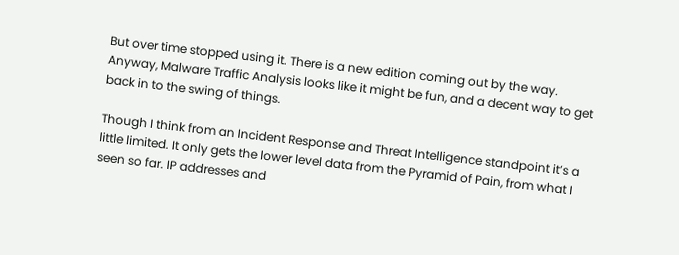But over time stopped using it. There is a new edition coming out by the way. Anyway, Malware Traffic Analysis looks like it might be fun, and a decent way to get back in to the swing of things.

Though I think from an Incident Response and Threat Intelligence standpoint it’s a little limited. It only gets the lower level data from the Pyramid of Pain, from what I seen so far. IP addresses and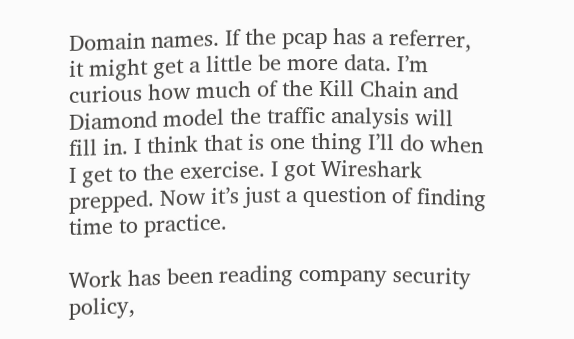Domain names. If the pcap has a referrer, it might get a little be more data. I’m curious how much of the Kill Chain and Diamond model the traffic analysis will fill in. I think that is one thing I’ll do when I get to the exercise. I got Wireshark prepped. Now it’s just a question of finding time to practice.

Work has been reading company security policy,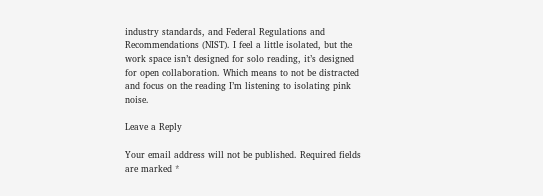industry standards, and Federal Regulations and Recommendations (NIST). I feel a little isolated, but the work space isn’t designed for solo reading, it’s designed for open collaboration. Which means to not be distracted and focus on the reading I’m listening to isolating pink noise.

Leave a Reply

Your email address will not be published. Required fields are marked *